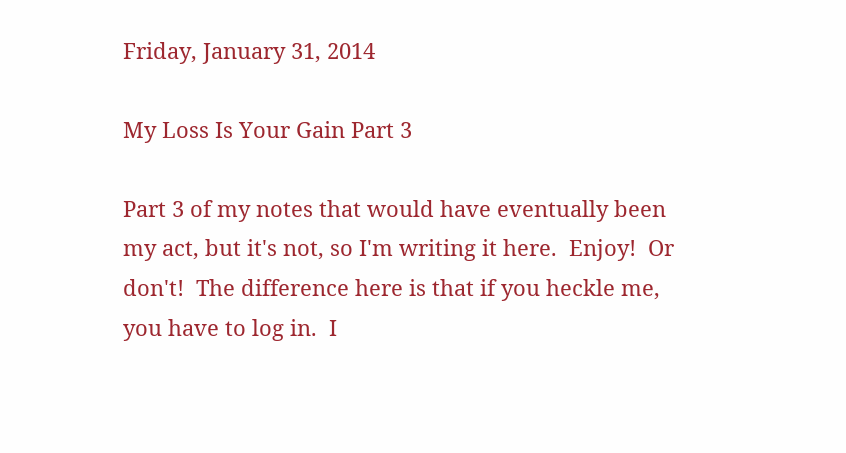Friday, January 31, 2014

My Loss Is Your Gain Part 3

Part 3 of my notes that would have eventually been my act, but it's not, so I'm writing it here.  Enjoy!  Or don't!  The difference here is that if you heckle me, you have to log in.  I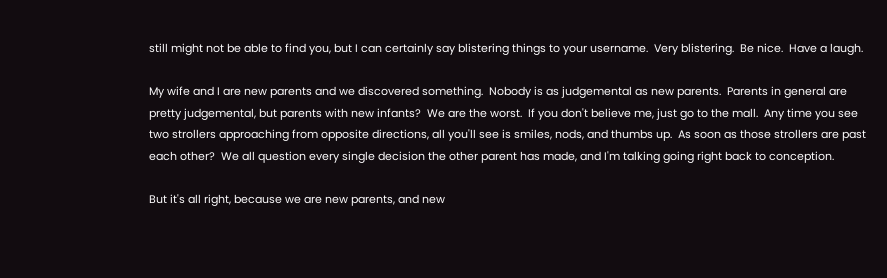still might not be able to find you, but I can certainly say blistering things to your username.  Very blistering.  Be nice.  Have a laugh.

My wife and I are new parents and we discovered something.  Nobody is as judgemental as new parents.  Parents in general are pretty judgemental, but parents with new infants?  We are the worst.  If you don't believe me, just go to the mall.  Any time you see two strollers approaching from opposite directions, all you'll see is smiles, nods, and thumbs up.  As soon as those strollers are past each other?  We all question every single decision the other parent has made, and I'm talking going right back to conception.

But it's all right, because we are new parents, and new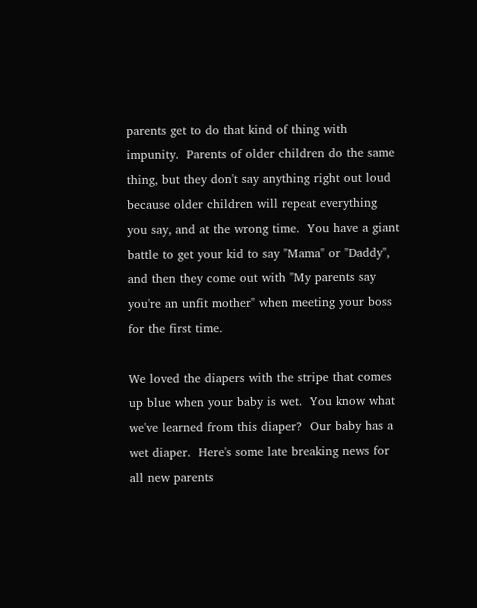parents get to do that kind of thing with impunity.  Parents of older children do the same thing, but they don't say anything right out loud because older children will repeat everything you say, and at the wrong time.  You have a giant battle to get your kid to say "Mama" or "Daddy", and then they come out with "My parents say you're an unfit mother" when meeting your boss for the first time.

We loved the diapers with the stripe that comes up blue when your baby is wet.  You know what we've learned from this diaper?  Our baby has a wet diaper.  Here's some late breaking news for all new parents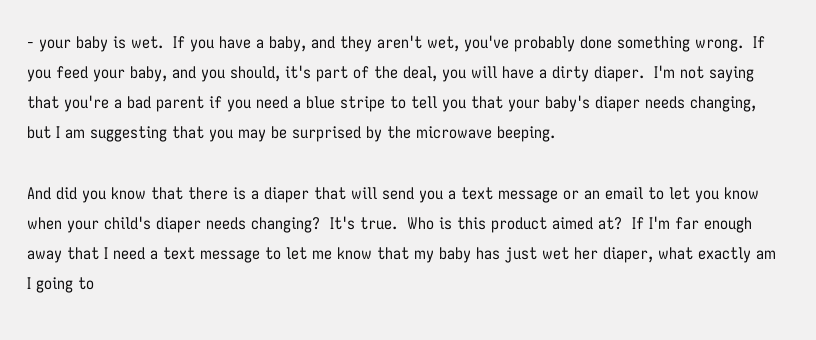- your baby is wet.  If you have a baby, and they aren't wet, you've probably done something wrong.  If you feed your baby, and you should, it's part of the deal, you will have a dirty diaper.  I'm not saying that you're a bad parent if you need a blue stripe to tell you that your baby's diaper needs changing, but I am suggesting that you may be surprised by the microwave beeping.

And did you know that there is a diaper that will send you a text message or an email to let you know when your child's diaper needs changing?  It's true.  Who is this product aimed at?  If I'm far enough away that I need a text message to let me know that my baby has just wet her diaper, what exactly am I going to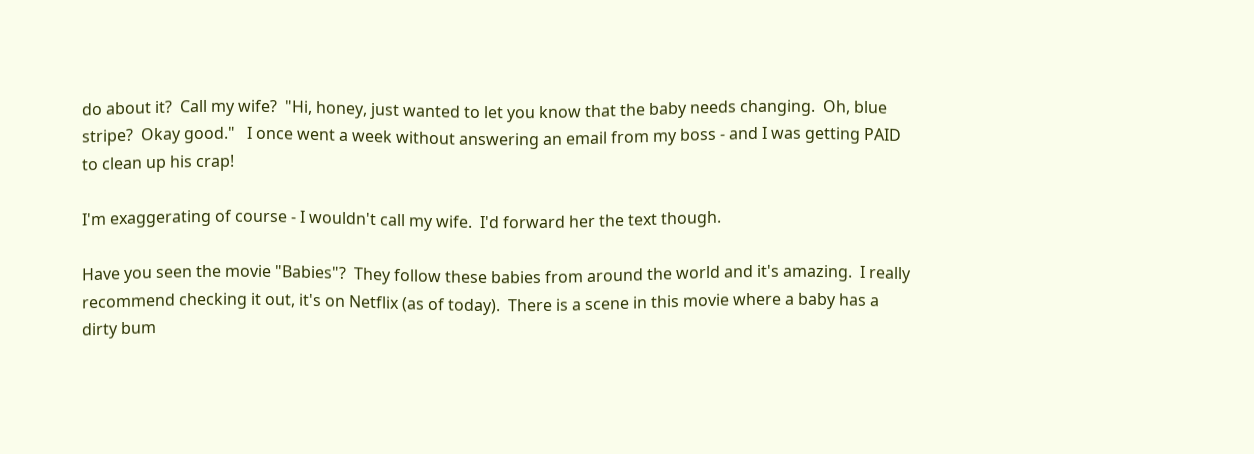do about it?  Call my wife?  "Hi, honey, just wanted to let you know that the baby needs changing.  Oh, blue stripe?  Okay good."   I once went a week without answering an email from my boss - and I was getting PAID to clean up his crap!

I'm exaggerating of course - I wouldn't call my wife.  I'd forward her the text though.

Have you seen the movie "Babies"?  They follow these babies from around the world and it's amazing.  I really recommend checking it out, it's on Netflix (as of today).  There is a scene in this movie where a baby has a dirty bum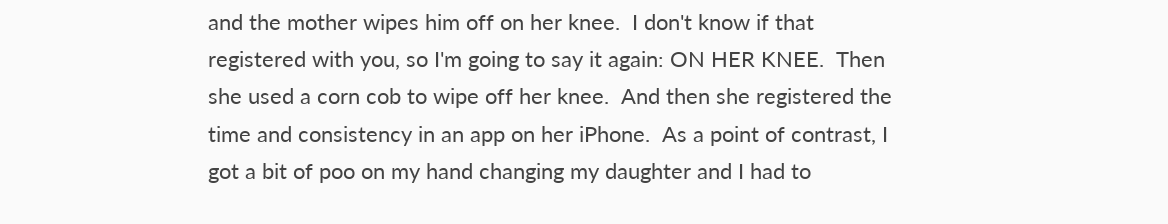and the mother wipes him off on her knee.  I don't know if that registered with you, so I'm going to say it again: ON HER KNEE.  Then she used a corn cob to wipe off her knee.  And then she registered the time and consistency in an app on her iPhone.  As a point of contrast, I got a bit of poo on my hand changing my daughter and I had to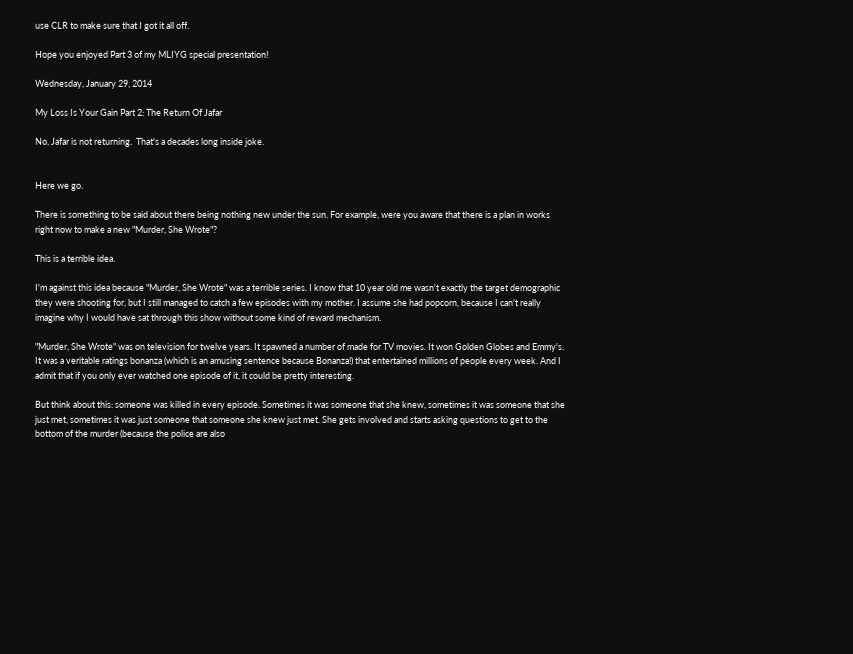use CLR to make sure that I got it all off.

Hope you enjoyed Part 3 of my MLIYG special presentation!

Wednesday, January 29, 2014

My Loss Is Your Gain Part 2: The Return Of Jafar

No, Jafar is not returning.  That's a decades long inside joke.


Here we go.

There is something to be said about there being nothing new under the sun. For example, were you aware that there is a plan in works right now to make a new "Murder, She Wrote"?

This is a terrible idea.

I'm against this idea because "Murder, She Wrote" was a terrible series. I know that 10 year old me wasn't exactly the target demographic they were shooting for, but I still managed to catch a few episodes with my mother. I assume she had popcorn, because I can't really imagine why I would have sat through this show without some kind of reward mechanism.

"Murder, She Wrote" was on television for twelve years. It spawned a number of made for TV movies. It won Golden Globes and Emmy's. It was a veritable ratings bonanza (which is an amusing sentence because Bonanza!) that entertained millions of people every week. And I admit that if you only ever watched one episode of it, it could be pretty interesting.

But think about this: someone was killed in every episode. Sometimes it was someone that she knew, sometimes it was someone that she just met, sometimes it was just someone that someone she knew just met. She gets involved and starts asking questions to get to the bottom of the murder (because the police are also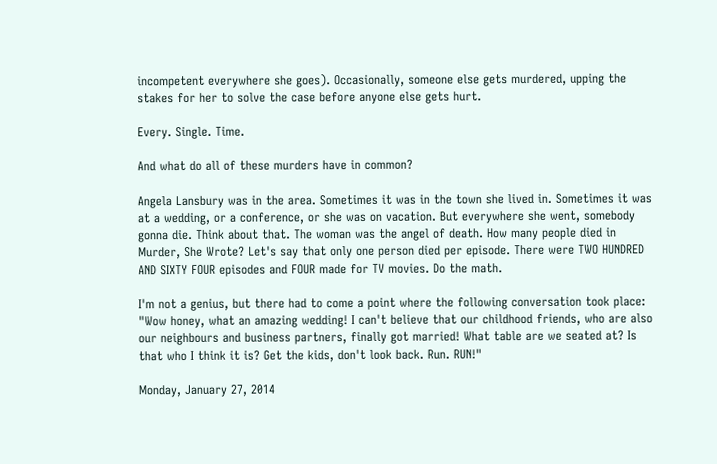incompetent everywhere she goes). Occasionally, someone else gets murdered, upping the stakes for her to solve the case before anyone else gets hurt.

Every. Single. Time.

And what do all of these murders have in common?

Angela Lansbury was in the area. Sometimes it was in the town she lived in. Sometimes it was at a wedding, or a conference, or she was on vacation. But everywhere she went, somebody gonna die. Think about that. The woman was the angel of death. How many people died in Murder, She Wrote? Let's say that only one person died per episode. There were TWO HUNDRED AND SIXTY FOUR episodes and FOUR made for TV movies. Do the math.

I'm not a genius, but there had to come a point where the following conversation took place:
"Wow honey, what an amazing wedding! I can't believe that our childhood friends, who are also our neighbours and business partners, finally got married! What table are we seated at? Is that who I think it is? Get the kids, don't look back. Run. RUN!"

Monday, January 27, 2014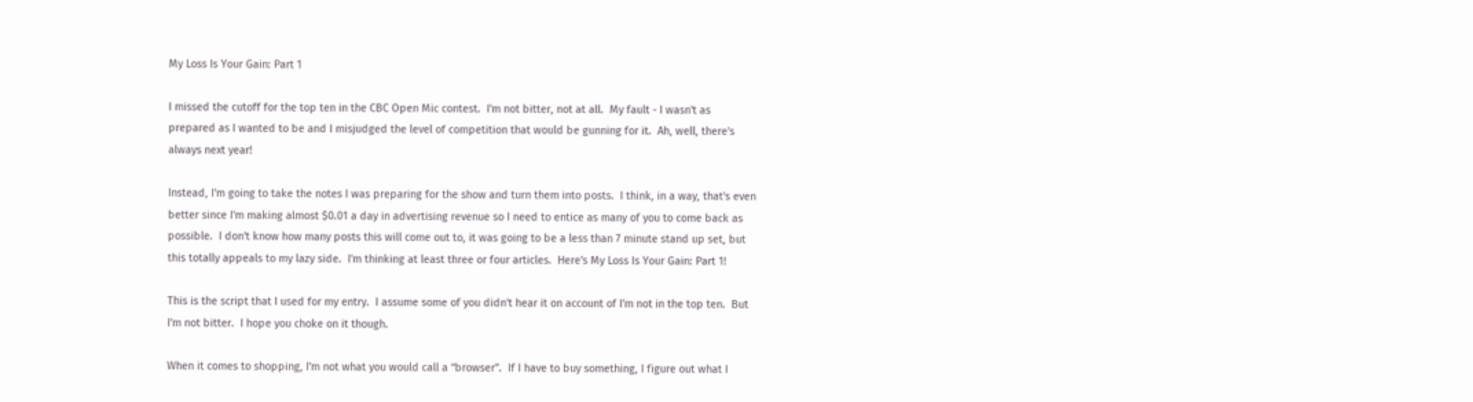My Loss Is Your Gain: Part 1

I missed the cutoff for the top ten in the CBC Open Mic contest.  I'm not bitter, not at all.  My fault - I wasn't as prepared as I wanted to be and I misjudged the level of competition that would be gunning for it.  Ah, well, there's always next year!

Instead, I'm going to take the notes I was preparing for the show and turn them into posts.  I think, in a way, that's even better since I'm making almost $0.01 a day in advertising revenue so I need to entice as many of you to come back as possible.  I don't know how many posts this will come out to, it was going to be a less than 7 minute stand up set, but this totally appeals to my lazy side.  I'm thinking at least three or four articles.  Here's My Loss Is Your Gain: Part 1!

This is the script that I used for my entry.  I assume some of you didn't hear it on account of I'm not in the top ten.  But I'm not bitter.  I hope you choke on it though.

When it comes to shopping, I'm not what you would call a “browser”.  If I have to buy something, I figure out what I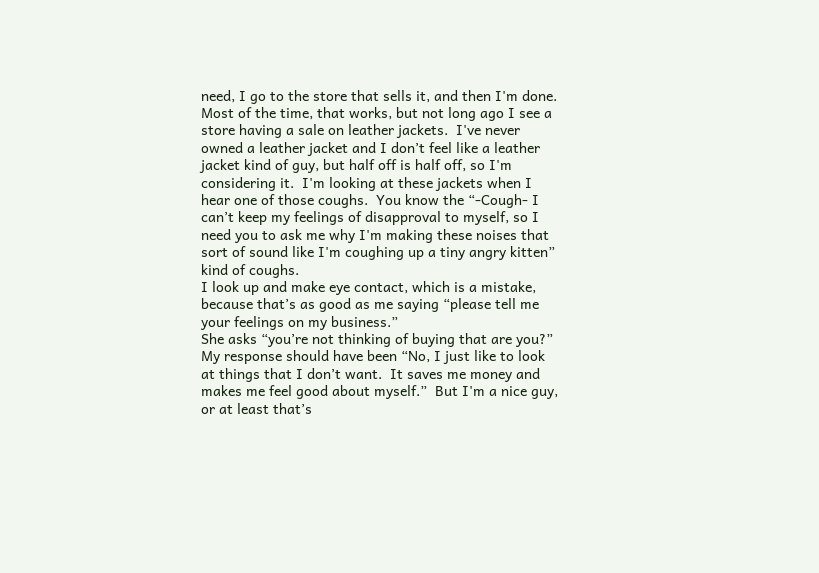need, I go to the store that sells it, and then I'm done.
Most of the time, that works, but not long ago I see a store having a sale on leather jackets.  I've never owned a leather jacket and I don’t feel like a leather jacket kind of guy, but half off is half off, so I'm considering it.  I'm looking at these jackets when I hear one of those coughs.  You know the “-Cough- I can’t keep my feelings of disapproval to myself, so I need you to ask me why I'm making these noises that sort of sound like I'm coughing up a tiny angry kitten” kind of coughs.
I look up and make eye contact, which is a mistake, because that’s as good as me saying “please tell me your feelings on my business.”
She asks “you’re not thinking of buying that are you?”
My response should have been “No, I just like to look at things that I don’t want.  It saves me money and makes me feel good about myself.”  But I'm a nice guy, or at least that’s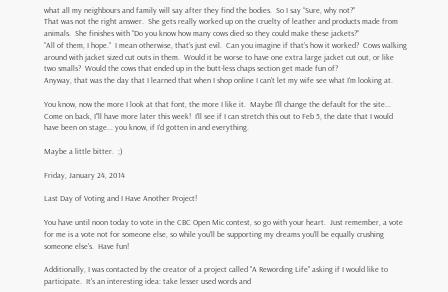what all my neighbours and family will say after they find the bodies.  So I say “Sure, why not?”
That was not the right answer.  She gets really worked up on the cruelty of leather and products made from animals.  She finishes with “Do you know how many cows died so they could make these jackets?”
“All of them, I hope.”  I mean otherwise, that’s just evil.  Can you imagine if that’s how it worked?  Cows walking around with jacket sized cut outs in them.  Would it be worse to have one extra large jacket cut out, or like two smalls?  Would the cows that ended up in the butt-less chaps section get made fun of?
Anyway, that was the day that I learned that when I shop online I can’t let my wife see what I'm looking at.

You know, now the more I look at that font, the more I like it.  Maybe I'll change the default for the site... Come on back, I"ll have more later this week!  I'll see if I can stretch this out to Feb 5, the date that I would have been on stage... you know, if I'd gotten in and everything.

Maybe a little bitter.  ;)

Friday, January 24, 2014

Last Day of Voting and I Have Another Project!

You have until noon today to vote in the CBC Open Mic contest, so go with your heart.  Just remember, a vote for me is a vote not for someone else, so while you'll be supporting my dreams you'll be equally crushing someone else's.  Have fun!

Additionally, I was contacted by the creator of a project called "A Rewording Life" asking if I would like to participate.  It's an interesting idea: take lesser used words and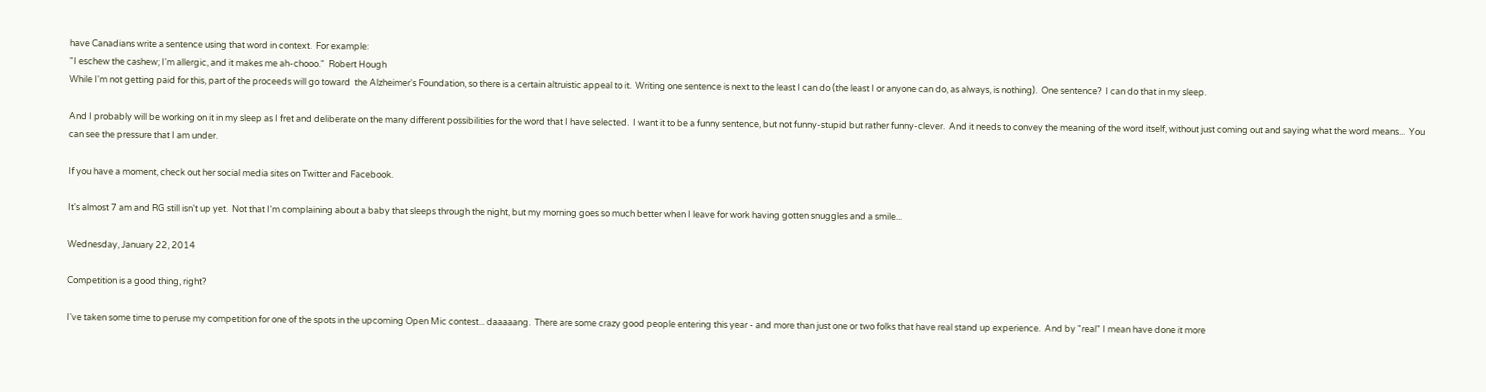have Canadians write a sentence using that word in context.  For example:
"I eschew the cashew; I'm allergic, and it makes me ah-chooo."  Robert Hough
While I'm not getting paid for this, part of the proceeds will go toward  the Alzheimer's Foundation, so there is a certain altruistic appeal to it.  Writing one sentence is next to the least I can do (the least I or anyone can do, as always, is nothing).  One sentence?  I can do that in my sleep.

And I probably will be working on it in my sleep as I fret and deliberate on the many different possibilities for the word that I have selected.  I want it to be a funny sentence, but not funny-stupid but rather funny-clever.  And it needs to convey the meaning of the word itself, without just coming out and saying what the word means...  You can see the pressure that I am under.

If you have a moment, check out her social media sites on Twitter and Facebook.

It's almost 7 am and RG still isn't up yet.  Not that I'm complaining about a baby that sleeps through the night, but my morning goes so much better when I leave for work having gotten snuggles and a smile...

Wednesday, January 22, 2014

Competition is a good thing, right?

I've taken some time to peruse my competition for one of the spots in the upcoming Open Mic contest... daaaaang.  There are some crazy good people entering this year - and more than just one or two folks that have real stand up experience.  And by "real" I mean have done it more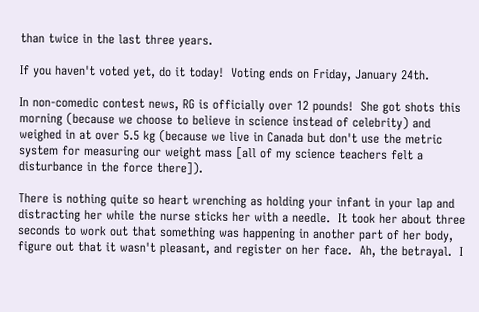than twice in the last three years.

If you haven't voted yet, do it today!  Voting ends on Friday, January 24th.

In non-comedic contest news, RG is officially over 12 pounds!  She got shots this morning (because we choose to believe in science instead of celebrity) and weighed in at over 5.5 kg (because we live in Canada but don't use the metric system for measuring our weight mass [all of my science teachers felt a disturbance in the force there]).

There is nothing quite so heart wrenching as holding your infant in your lap and distracting her while the nurse sticks her with a needle.  It took her about three seconds to work out that something was happening in another part of her body, figure out that it wasn't pleasant, and register on her face.  Ah, the betrayal.  I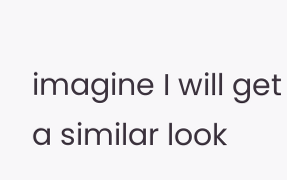imagine I will get a similar look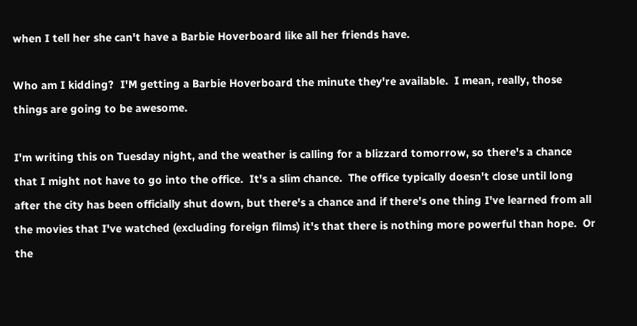when I tell her she can't have a Barbie Hoverboard like all her friends have.

Who am I kidding?  I'M getting a Barbie Hoverboard the minute they're available.  I mean, really, those things are going to be awesome.

I'm writing this on Tuesday night, and the weather is calling for a blizzard tomorrow, so there's a chance that I might not have to go into the office.  It's a slim chance.  The office typically doesn't close until long after the city has been officially shut down, but there's a chance and if there's one thing I've learned from all the movies that I've watched (excluding foreign films) it's that there is nothing more powerful than hope.  Or the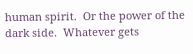human spirit.  Or the power of the dark side.  Whatever gets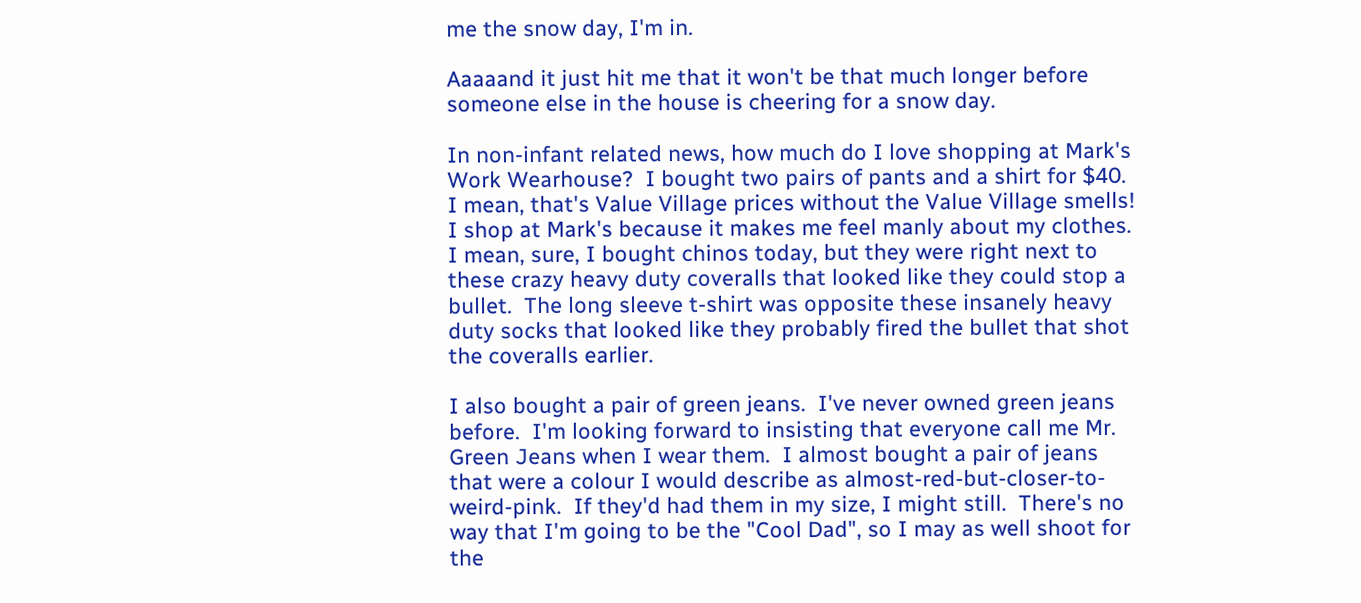me the snow day, I'm in.

Aaaaand it just hit me that it won't be that much longer before someone else in the house is cheering for a snow day.

In non-infant related news, how much do I love shopping at Mark's Work Wearhouse?  I bought two pairs of pants and a shirt for $40.  I mean, that's Value Village prices without the Value Village smells!  I shop at Mark's because it makes me feel manly about my clothes.  I mean, sure, I bought chinos today, but they were right next to these crazy heavy duty coveralls that looked like they could stop a bullet.  The long sleeve t-shirt was opposite these insanely heavy duty socks that looked like they probably fired the bullet that shot the coveralls earlier.

I also bought a pair of green jeans.  I've never owned green jeans before.  I'm looking forward to insisting that everyone call me Mr. Green Jeans when I wear them.  I almost bought a pair of jeans that were a colour I would describe as almost-red-but-closer-to-weird-pink.  If they'd had them in my size, I might still.  There's no way that I'm going to be the "Cool Dad", so I may as well shoot for the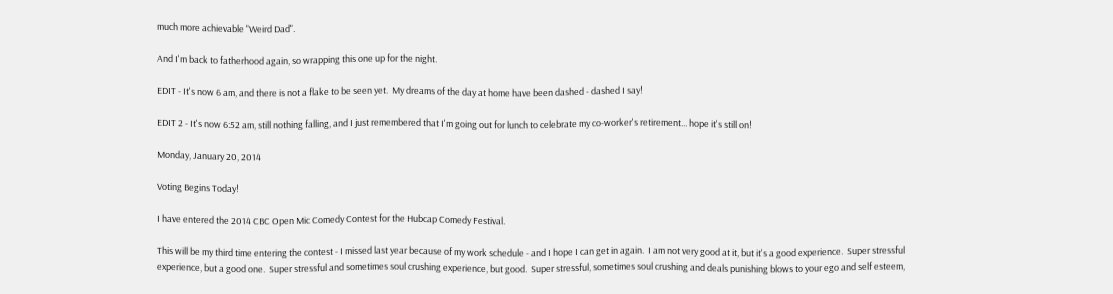much more achievable "Weird Dad".

And I'm back to fatherhood again, so wrapping this one up for the night.

EDIT - It's now 6 am, and there is not a flake to be seen yet.  My dreams of the day at home have been dashed - dashed I say!

EDIT 2 - It's now 6:52 am, still nothing falling, and I just remembered that I'm going out for lunch to celebrate my co-worker's retirement... hope it's still on!

Monday, January 20, 2014

Voting Begins Today!

I have entered the 2014 CBC Open Mic Comedy Contest for the Hubcap Comedy Festival.

This will be my third time entering the contest - I missed last year because of my work schedule - and I hope I can get in again.  I am not very good at it, but it's a good experience.  Super stressful experience, but a good one.  Super stressful and sometimes soul crushing experience, but good.  Super stressful, sometimes soul crushing and deals punishing blows to your ego and self esteem,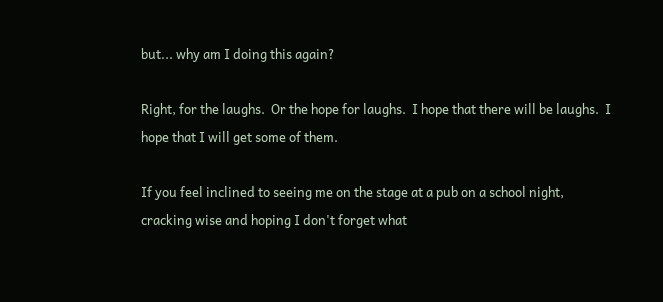but... why am I doing this again?

Right, for the laughs.  Or the hope for laughs.  I hope that there will be laughs.  I hope that I will get some of them.

If you feel inclined to seeing me on the stage at a pub on a school night, cracking wise and hoping I don't forget what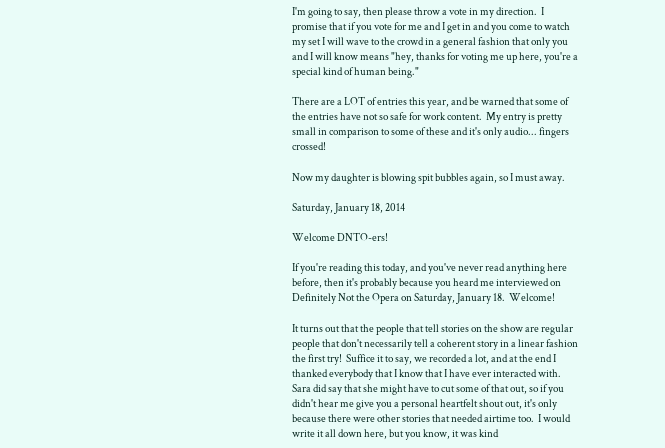I'm going to say, then please throw a vote in my direction.  I promise that if you vote for me and I get in and you come to watch my set I will wave to the crowd in a general fashion that only you and I will know means "hey, thanks for voting me up here, you're a special kind of human being."

There are a LOT of entries this year, and be warned that some of the entries have not so safe for work content.  My entry is pretty small in comparison to some of these and it's only audio... fingers crossed!

Now my daughter is blowing spit bubbles again, so I must away.

Saturday, January 18, 2014

Welcome DNTO-ers!

If you're reading this today, and you've never read anything here before, then it's probably because you heard me interviewed on Definitely Not the Opera on Saturday, January 18.  Welcome!

It turns out that the people that tell stories on the show are regular people that don't necessarily tell a coherent story in a linear fashion the first try!  Suffice it to say, we recorded a lot, and at the end I thanked everybody that I know that I have ever interacted with.  Sara did say that she might have to cut some of that out, so if you didn't hear me give you a personal heartfelt shout out, it's only because there were other stories that needed airtime too.  I would write it all down here, but you know, it was kind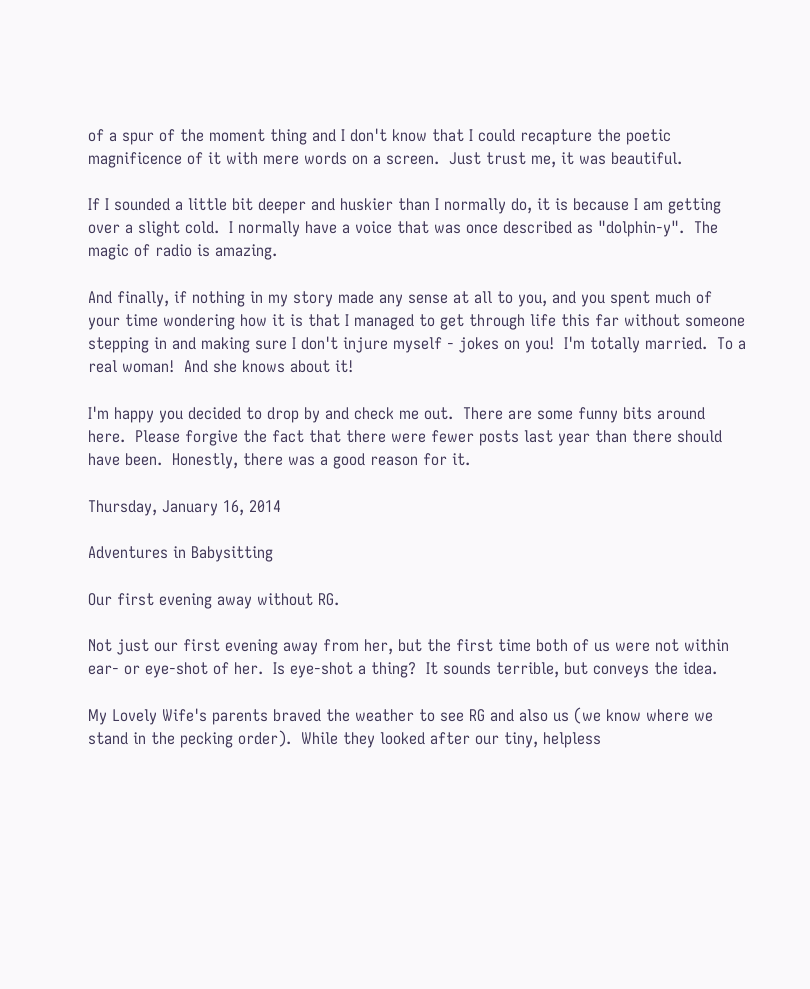of a spur of the moment thing and I don't know that I could recapture the poetic magnificence of it with mere words on a screen.  Just trust me, it was beautiful.

If I sounded a little bit deeper and huskier than I normally do, it is because I am getting over a slight cold.  I normally have a voice that was once described as "dolphin-y".  The magic of radio is amazing.

And finally, if nothing in my story made any sense at all to you, and you spent much of your time wondering how it is that I managed to get through life this far without someone stepping in and making sure I don't injure myself - jokes on you!  I'm totally married.  To a real woman!  And she knows about it!

I'm happy you decided to drop by and check me out.  There are some funny bits around here.  Please forgive the fact that there were fewer posts last year than there should have been.  Honestly, there was a good reason for it.

Thursday, January 16, 2014

Adventures in Babysitting

Our first evening away without RG.

Not just our first evening away from her, but the first time both of us were not within ear- or eye-shot of her.  Is eye-shot a thing?  It sounds terrible, but conveys the idea.

My Lovely Wife's parents braved the weather to see RG and also us (we know where we stand in the pecking order).  While they looked after our tiny, helpless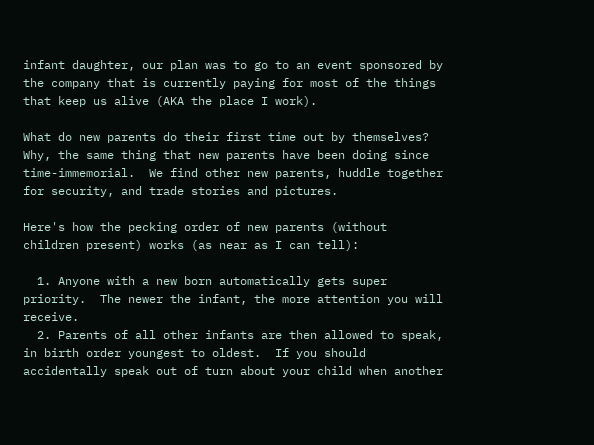infant daughter, our plan was to go to an event sponsored by the company that is currently paying for most of the things that keep us alive (AKA the place I work).

What do new parents do their first time out by themselves?  Why, the same thing that new parents have been doing since time-immemorial.  We find other new parents, huddle together for security, and trade stories and pictures.

Here's how the pecking order of new parents (without children present) works (as near as I can tell):

  1. Anyone with a new born automatically gets super priority.  The newer the infant, the more attention you will receive.
  2. Parents of all other infants are then allowed to speak, in birth order youngest to oldest.  If you should accidentally speak out of turn about your child when another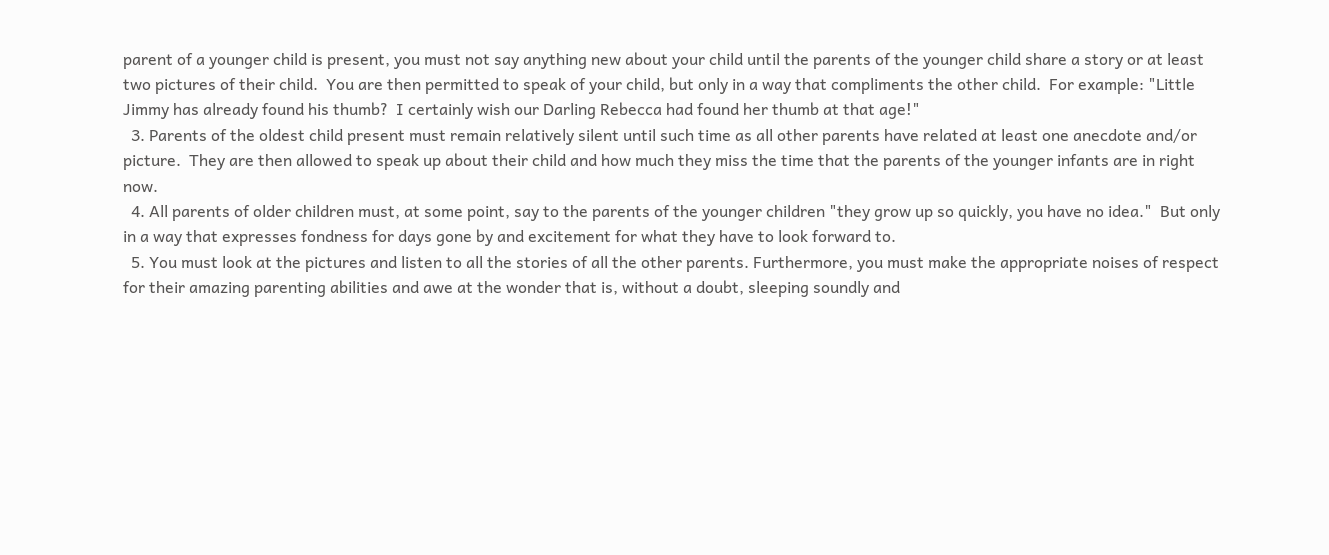parent of a younger child is present, you must not say anything new about your child until the parents of the younger child share a story or at least two pictures of their child.  You are then permitted to speak of your child, but only in a way that compliments the other child.  For example: "Little Jimmy has already found his thumb?  I certainly wish our Darling Rebecca had found her thumb at that age!"
  3. Parents of the oldest child present must remain relatively silent until such time as all other parents have related at least one anecdote and/or picture.  They are then allowed to speak up about their child and how much they miss the time that the parents of the younger infants are in right now.
  4. All parents of older children must, at some point, say to the parents of the younger children "they grow up so quickly, you have no idea."  But only in a way that expresses fondness for days gone by and excitement for what they have to look forward to.
  5. You must look at the pictures and listen to all the stories of all the other parents. Furthermore, you must make the appropriate noises of respect for their amazing parenting abilities and awe at the wonder that is, without a doubt, sleeping soundly and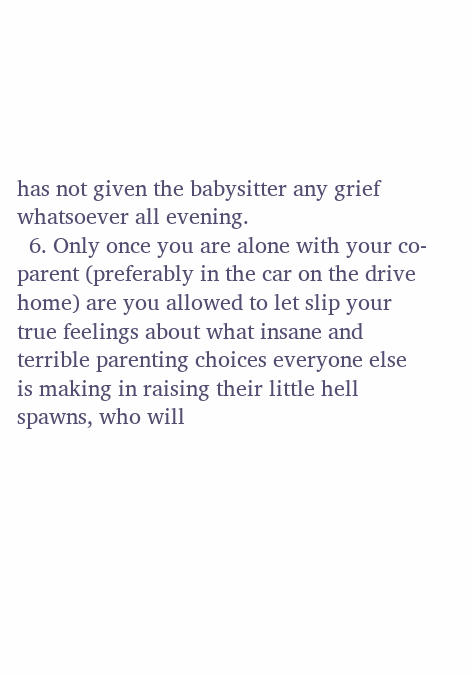has not given the babysitter any grief whatsoever all evening.
  6. Only once you are alone with your co-parent (preferably in the car on the drive home) are you allowed to let slip your true feelings about what insane and terrible parenting choices everyone else is making in raising their little hell spawns, who will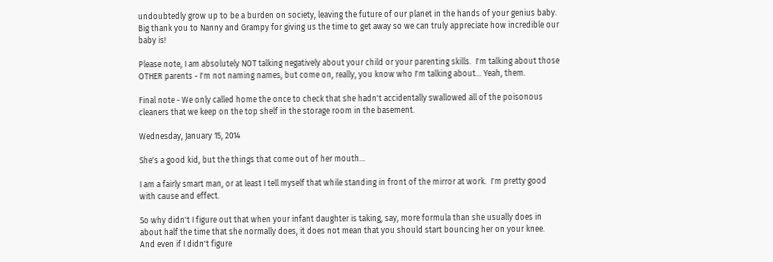undoubtedly grow up to be a burden on society, leaving the future of our planet in the hands of your genius baby.
Big thank you to Nanny and Grampy for giving us the time to get away so we can truly appreciate how incredible our baby is!

Please note, I am absolutely NOT talking negatively about your child or your parenting skills.  I'm talking about those OTHER parents - I'm not naming names, but come on, really, you know who I'm talking about... Yeah, them.

Final note - We only called home the once to check that she hadn't accidentally swallowed all of the poisonous cleaners that we keep on the top shelf in the storage room in the basement.

Wednesday, January 15, 2014

She's a good kid, but the things that come out of her mouth...

I am a fairly smart man, or at least I tell myself that while standing in front of the mirror at work.  I'm pretty good with cause and effect.

So why didn't I figure out that when your infant daughter is taking, say, more formula than she usually does in about half the time that she normally does, it does not mean that you should start bouncing her on your knee.  And even if I didn't figure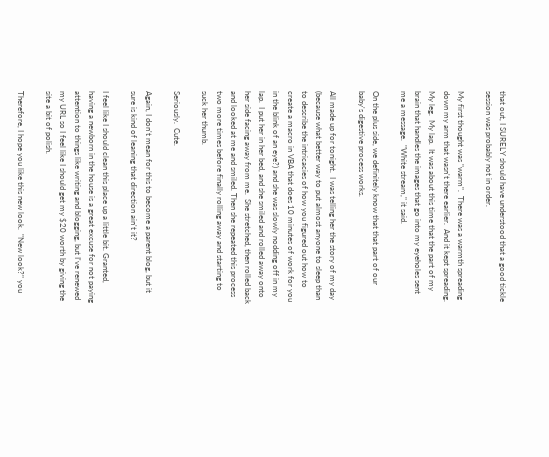that out, I SURELY should have understood that a good tickle session was probably not in order.

My first thought was "warm".  There was a warmth spreading down my arm that wasn't there earlier.  And it kept spreading.  My leg.  My lap.  It was about this time that the part of my brain that handles the images that go into my eyeholes sent me a message.  "White stream," it said.

On the plus side, we definitely know that that part of our baby's digestive process works.

All made up for tonight.  I was telling her the story of my day (because what better way to put almost anyone to sleep than to describe the intricacies of how you figured out how to create a macro in VBA that does 10 minutes of work for you in the blink of an eye?) and she was slowly nodding off in my lap.  I put her in her bed, and she smiled and rolled away onto her side facing away from me.  She stretched, then rolled back and looked at me and smiled. Then she repeated this process two more times before finally rolling away and starting to suck her thumb.

Seriously.  Cute.

Again, I don't mean for this to become a parent blog, but it sure is kind of leaning that direction ain't it?

I feel like I should clean this place up a little bit. Granted, having a newborn in the house is a great excuse for not paying attention to things like writing and blogging, but I've renewed my URL so I feel like I should get my $20 worth by giving the site a bit of polish.

Therefore, I hope you like this new look.  "New look?" you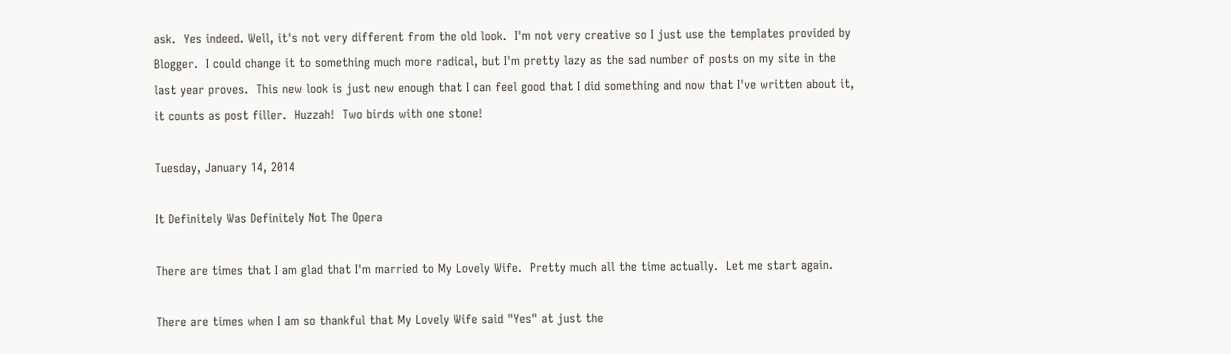ask.  Yes indeed. Well, it's not very different from the old look.  I'm not very creative so I just use the templates provided by Blogger.  I could change it to something much more radical, but I'm pretty lazy as the sad number of posts on my site in the last year proves.  This new look is just new enough that I can feel good that I did something and now that I've written about it, it counts as post filler.  Huzzah!  Two birds with one stone!

Tuesday, January 14, 2014

It Definitely Was Definitely Not The Opera

There are times that I am glad that I'm married to My Lovely Wife.  Pretty much all the time actually.  Let me start again.

There are times when I am so thankful that My Lovely Wife said "Yes" at just the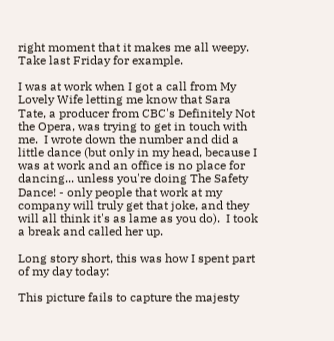right moment that it makes me all weepy.  Take last Friday for example.

I was at work when I got a call from My Lovely Wife letting me know that Sara Tate, a producer from CBC's Definitely Not the Opera, was trying to get in touch with me.  I wrote down the number and did a little dance (but only in my head, because I was at work and an office is no place for dancing... unless you're doing The Safety Dance! - only people that work at my company will truly get that joke, and they will all think it's as lame as you do).  I took a break and called her up.

Long story short, this was how I spent part of my day today:

This picture fails to capture the majesty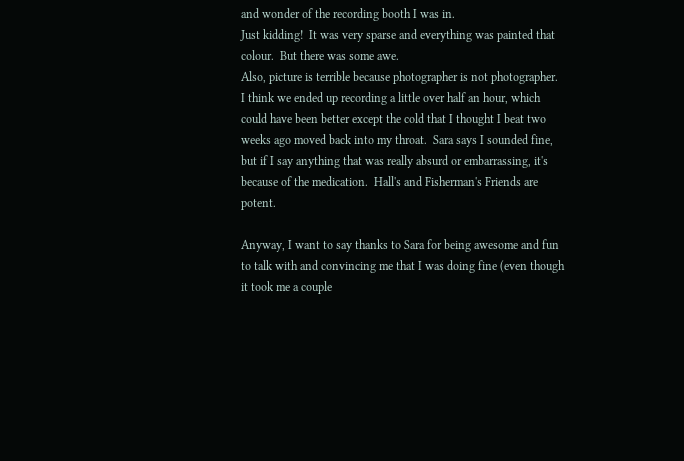and wonder of the recording booth I was in.
Just kidding!  It was very sparse and everything was painted that colour.  But there was some awe.
Also, picture is terrible because photographer is not photographer.
I think we ended up recording a little over half an hour, which could have been better except the cold that I thought I beat two weeks ago moved back into my throat.  Sara says I sounded fine, but if I say anything that was really absurd or embarrassing, it's because of the medication.  Hall's and Fisherman's Friends are potent.

Anyway, I want to say thanks to Sara for being awesome and fun to talk with and convincing me that I was doing fine (even though it took me a couple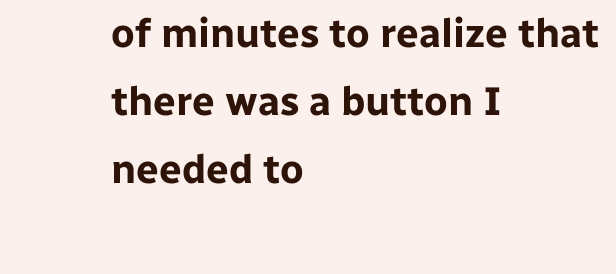of minutes to realize that there was a button I needed to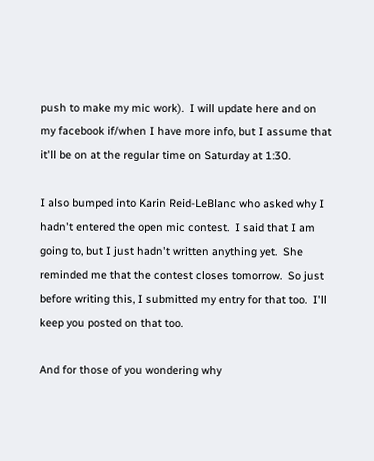push to make my mic work).  I will update here and on my facebook if/when I have more info, but I assume that it'll be on at the regular time on Saturday at 1:30.

I also bumped into Karin Reid-LeBlanc who asked why I hadn't entered the open mic contest.  I said that I am going to, but I just hadn't written anything yet.  She reminded me that the contest closes tomorrow.  So just before writing this, I submitted my entry for that too.  I'll keep you posted on that too.

And for those of you wondering why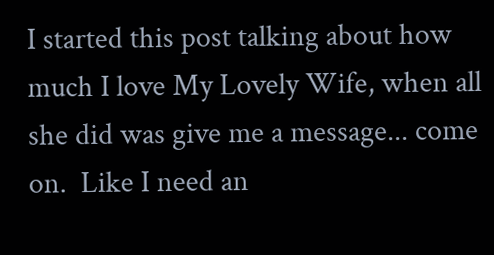I started this post talking about how much I love My Lovely Wife, when all she did was give me a message... come on.  Like I need an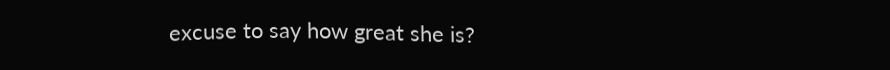excuse to say how great she is?